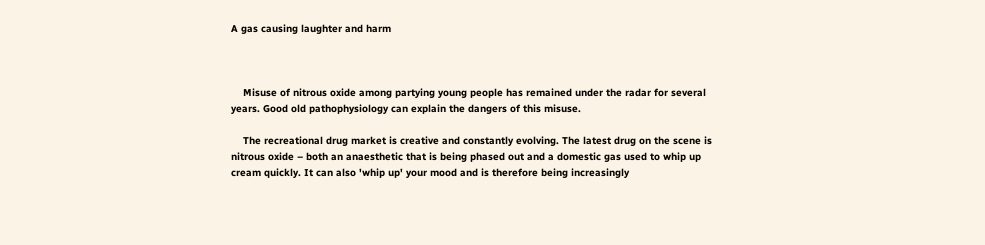A gas causing laughter and harm



    Misuse of nitrous oxide among partying young people has remained under the radar for several years. Good old pathophysiology can explain the dangers of this misuse.

    The recreational drug market is creative and constantly evolving. The latest drug on the scene is nitrous oxide – both an anaesthetic that is being phased out and a domestic gas used to whip up cream quickly. It can also 'whip up' your mood and is therefore being increasingly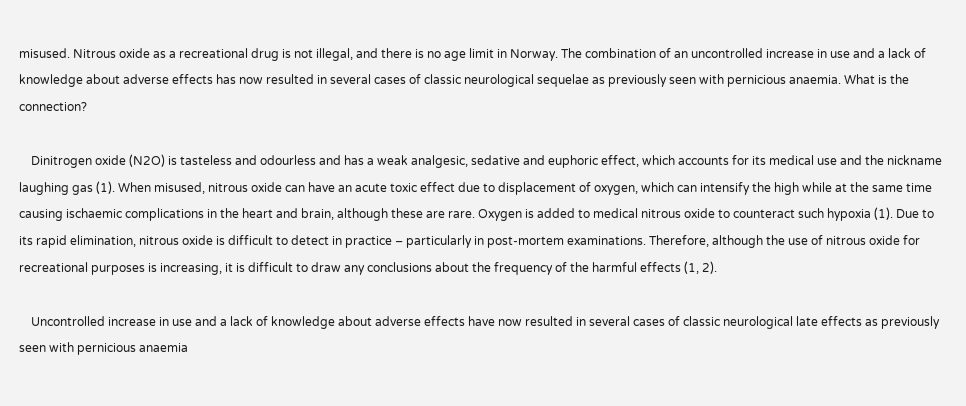misused. Nitrous oxide as a recreational drug is not illegal, and there is no age limit in Norway. The combination of an uncontrolled increase in use and a lack of knowledge about adverse effects has now resulted in several cases of classic neurological sequelae as previously seen with pernicious anaemia. What is the connection?

    Dinitrogen oxide (N2O) is tasteless and odourless and has a weak analgesic, sedative and euphoric effect, which accounts for its medical use and the nickname laughing gas (1). When misused, nitrous oxide can have an acute toxic effect due to displacement of oxygen, which can intensify the high while at the same time causing ischaemic complications in the heart and brain, although these are rare. Oxygen is added to medical nitrous oxide to counteract such hypoxia (1). Due to its rapid elimination, nitrous oxide is difficult to detect in practice – particularly in post-mortem examinations. Therefore, although the use of nitrous oxide for recreational purposes is increasing, it is difficult to draw any conclusions about the frequency of the harmful effects (1, 2).

    Uncontrolled increase in use and a lack of knowledge about adverse effects have now resulted in several cases of classic neurological late effects as previously seen with pernicious anaemia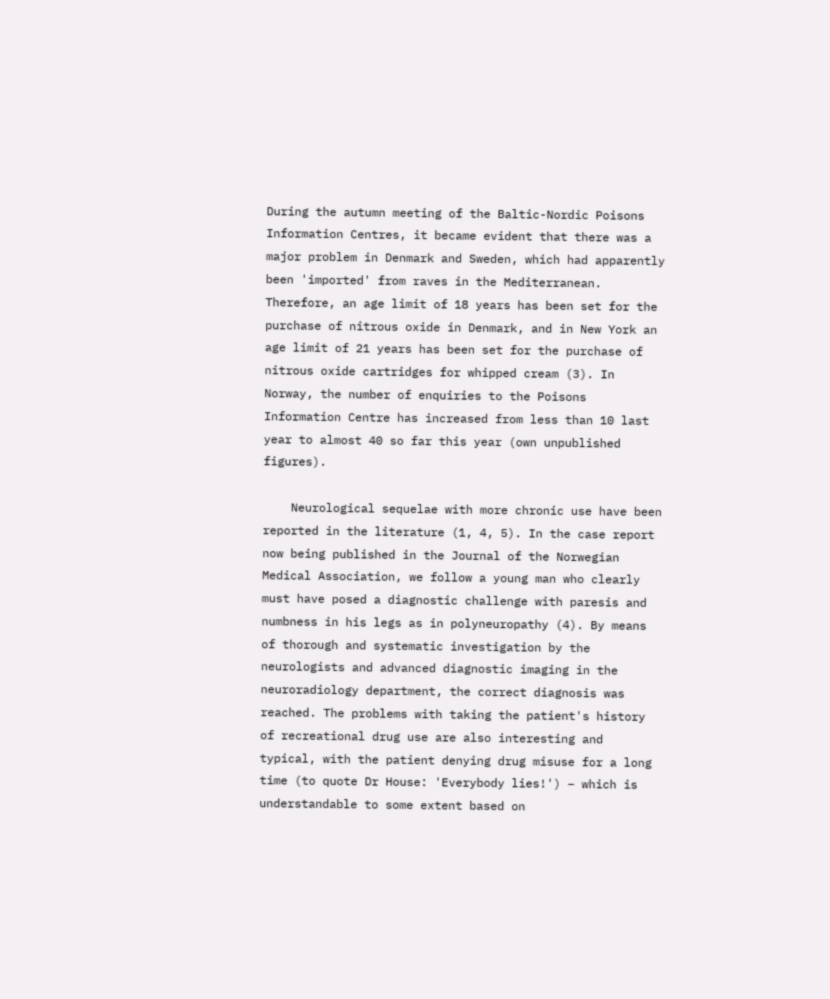During the autumn meeting of the Baltic-Nordic Poisons Information Centres, it became evident that there was a major problem in Denmark and Sweden, which had apparently been 'imported' from raves in the Mediterranean. Therefore, an age limit of 18 years has been set for the purchase of nitrous oxide in Denmark, and in New York an age limit of 21 years has been set for the purchase of nitrous oxide cartridges for whipped cream (3). In Norway, the number of enquiries to the Poisons Information Centre has increased from less than 10 last year to almost 40 so far this year (own unpublished figures).

    Neurological sequelae with more chronic use have been reported in the literature (1, 4, 5). In the case report now being published in the Journal of the Norwegian Medical Association, we follow a young man who clearly must have posed a diagnostic challenge with paresis and numbness in his legs as in polyneuropathy (4). By means of thorough and systematic investigation by the neurologists and advanced diagnostic imaging in the neuroradiology department, the correct diagnosis was reached. The problems with taking the patient's history of recreational drug use are also interesting and typical, with the patient denying drug misuse for a long time (to quote Dr House: 'Everybody lies!') – which is understandable to some extent based on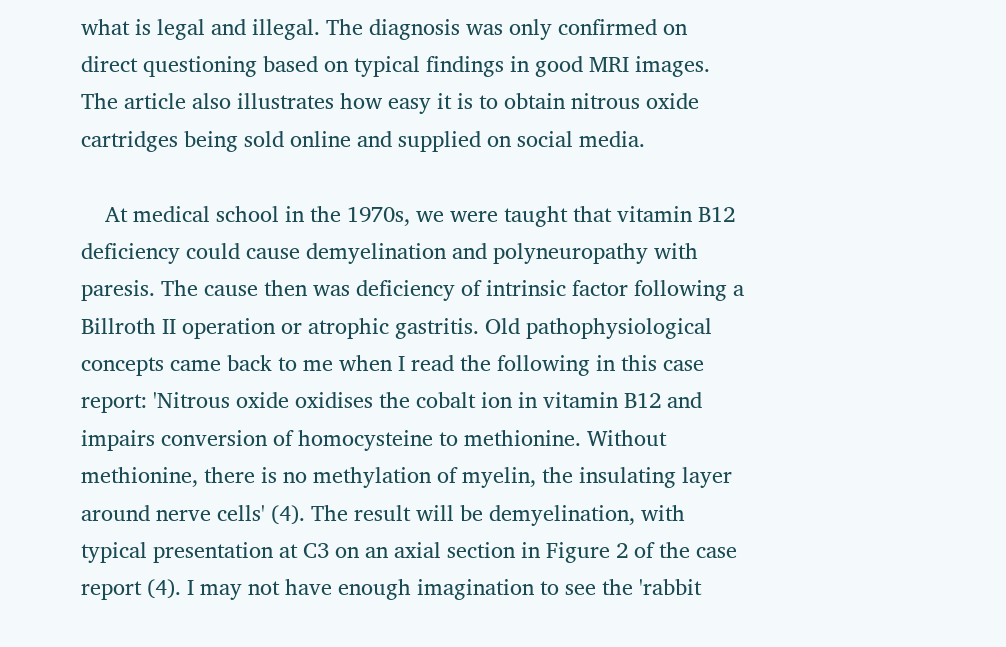what is legal and illegal. The diagnosis was only confirmed on direct questioning based on typical findings in good MRI images. The article also illustrates how easy it is to obtain nitrous oxide cartridges being sold online and supplied on social media.

    At medical school in the 1970s, we were taught that vitamin B12 deficiency could cause demyelination and polyneuropathy with paresis. The cause then was deficiency of intrinsic factor following a Billroth II operation or atrophic gastritis. Old pathophysiological concepts came back to me when I read the following in this case report: 'Nitrous oxide oxidises the cobalt ion in vitamin B12 and impairs conversion of homocysteine to methionine. Without methionine, there is no methylation of myelin, the insulating layer around nerve cells' (4). The result will be demyelination, with typical presentation at C3 on an axial section in Figure 2 of the case report (4). I may not have enough imagination to see the 'rabbit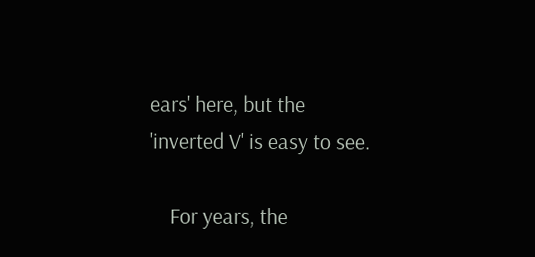ears' here, but the 'inverted V' is easy to see.

    For years, the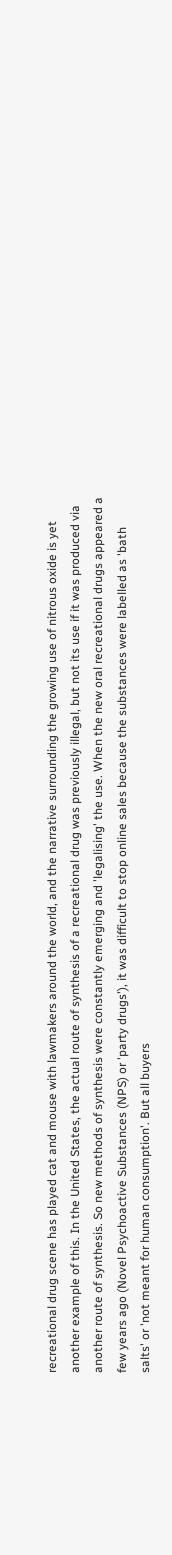recreational drug scene has played cat and mouse with lawmakers around the world, and the narrative surrounding the growing use of nitrous oxide is yet another example of this. In the United States, the actual route of synthesis of a recreational drug was previously illegal, but not its use if it was produced via another route of synthesis. So new methods of synthesis were constantly emerging and 'legalising' the use. When the new oral recreational drugs appeared a few years ago (Novel Psychoactive Substances (NPS) or 'party drugs'), it was difficult to stop online sales because the substances were labelled as 'bath salts' or 'not meant for human consumption'. But all buyers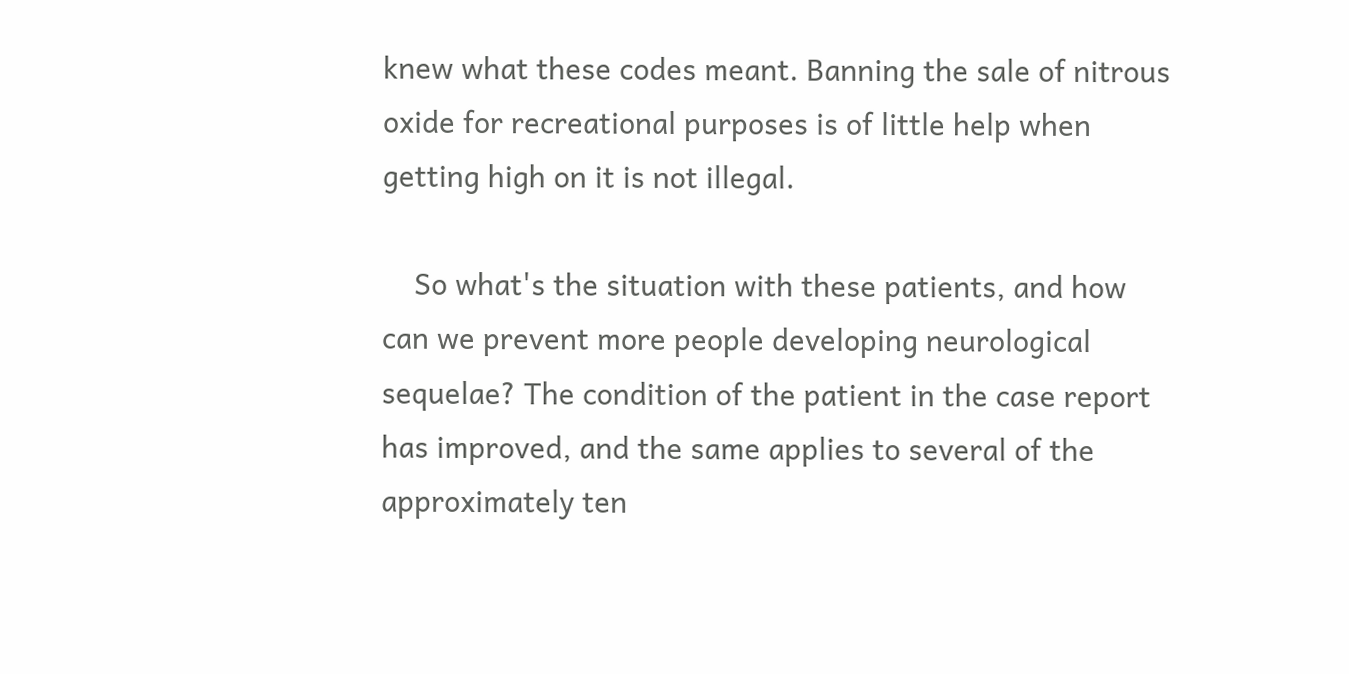knew what these codes meant. Banning the sale of nitrous oxide for recreational purposes is of little help when getting high on it is not illegal.

    So what's the situation with these patients, and how can we prevent more people developing neurological sequelae? The condition of the patient in the case report has improved, and the same applies to several of the approximately ten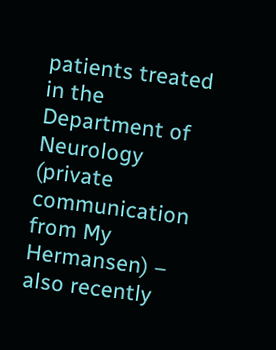patients treated in the Department of Neurology (private communication from My Hermansen) – also recently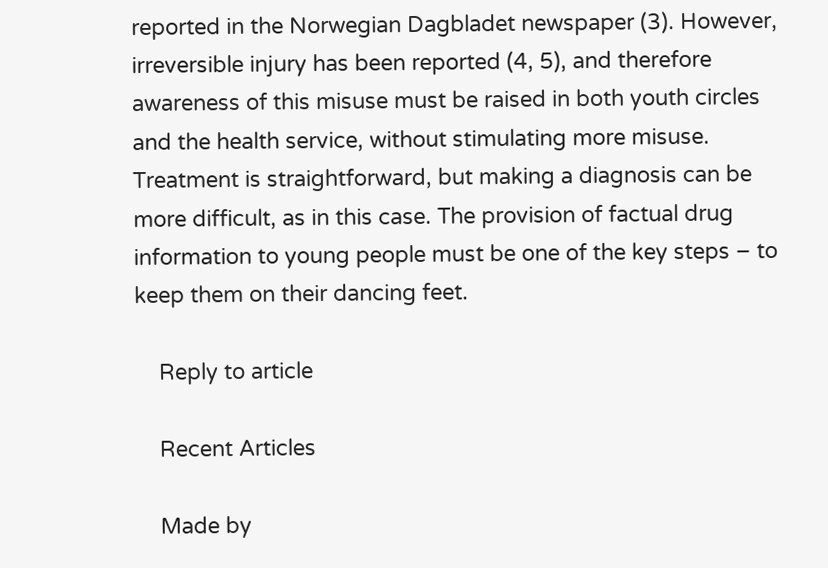reported in the Norwegian Dagbladet newspaper (3). However, irreversible injury has been reported (4, 5), and therefore awareness of this misuse must be raised in both youth circles and the health service, without stimulating more misuse. Treatment is straightforward, but making a diagnosis can be more difficult, as in this case. The provision of factual drug information to young people must be one of the key steps – to keep them on their dancing feet.

    Reply to article

    Recent Articles

    Made by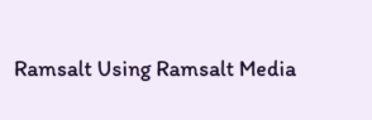Ramsalt Using Ramsalt Media